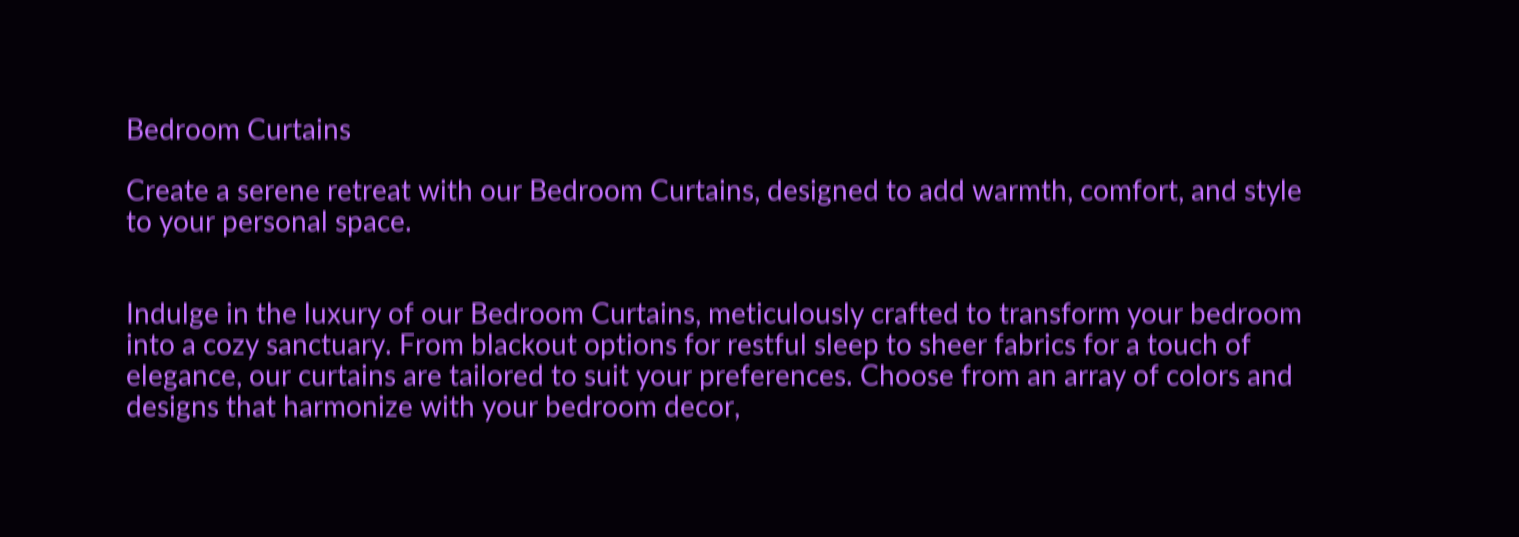Bedroom Curtains

Create a serene retreat with our Bedroom Curtains, designed to add warmth, comfort, and style to your personal space.


Indulge in the luxury of our Bedroom Curtains, meticulously crafted to transform your bedroom into a cozy sanctuary. From blackout options for restful sleep to sheer fabrics for a touch of elegance, our curtains are tailored to suit your preferences. Choose from an array of colors and designs that harmonize with your bedroom decor,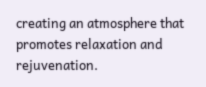creating an atmosphere that promotes relaxation and rejuvenation.